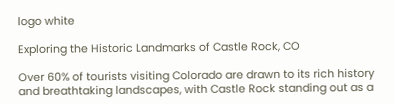logo white

Exploring the Historic Landmarks of Castle Rock, CO

Over 60% of tourists visiting Colorado are drawn to its rich history and breathtaking landscapes, with Castle Rock standing out as a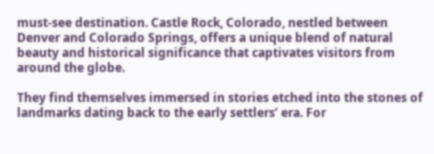must-see destination. Castle Rock, Colorado, nestled between Denver and Colorado Springs, offers a unique blend of natural beauty and historical significance that captivates visitors from around the globe.

They find themselves immersed in stories etched into the stones of landmarks dating back to the early settlers’ era. For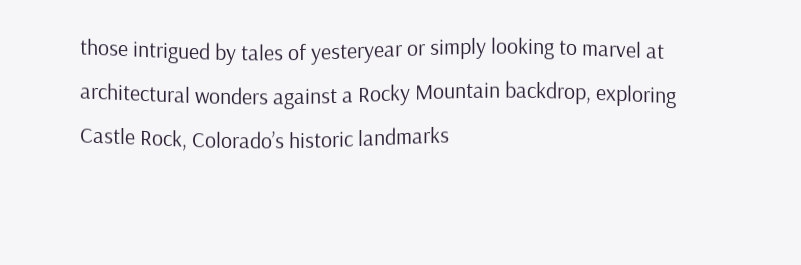those intrigued by tales of yesteryear or simply looking to marvel at architectural wonders against a Rocky Mountain backdrop, exploring Castle Rock, Colorado’s historic landmarks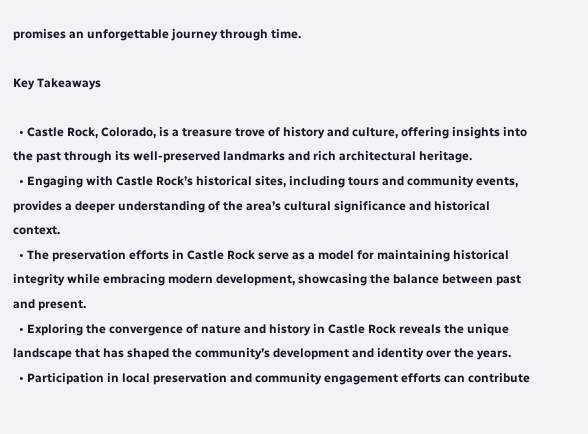promises an unforgettable journey through time.

Key Takeaways

  • Castle Rock, Colorado, is a treasure trove of history and culture, offering insights into the past through its well-preserved landmarks and rich architectural heritage.
  • Engaging with Castle Rock’s historical sites, including tours and community events, provides a deeper understanding of the area’s cultural significance and historical context.
  • The preservation efforts in Castle Rock serve as a model for maintaining historical integrity while embracing modern development, showcasing the balance between past and present.
  • Exploring the convergence of nature and history in Castle Rock reveals the unique landscape that has shaped the community’s development and identity over the years.
  • Participation in local preservation and community engagement efforts can contribute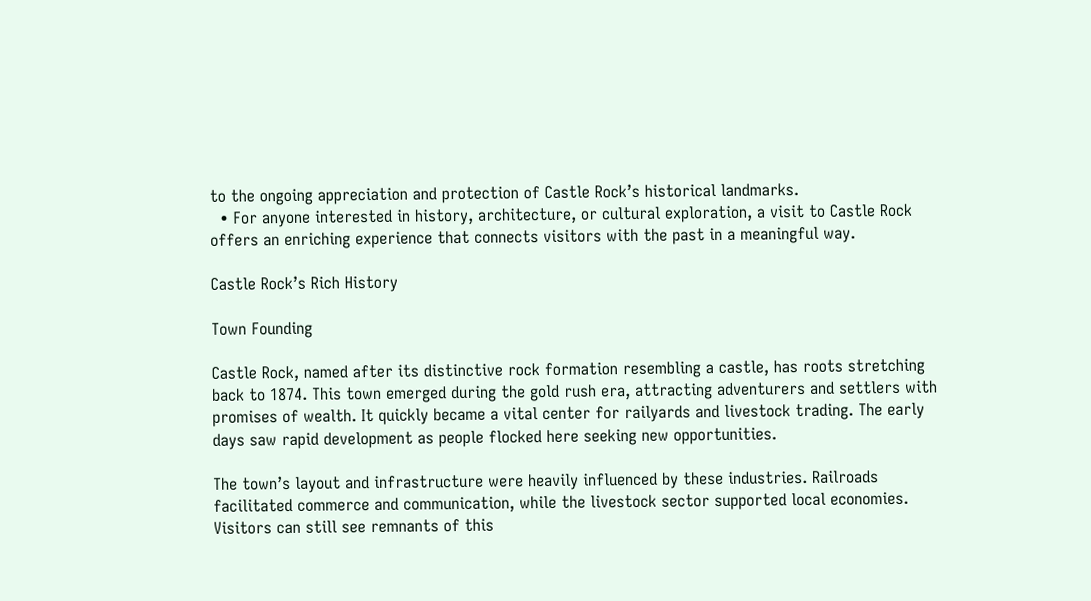to the ongoing appreciation and protection of Castle Rock’s historical landmarks.
  • For anyone interested in history, architecture, or cultural exploration, a visit to Castle Rock offers an enriching experience that connects visitors with the past in a meaningful way.

Castle Rock’s Rich History

Town Founding

Castle Rock, named after its distinctive rock formation resembling a castle, has roots stretching back to 1874. This town emerged during the gold rush era, attracting adventurers and settlers with promises of wealth. It quickly became a vital center for railyards and livestock trading. The early days saw rapid development as people flocked here seeking new opportunities.

The town’s layout and infrastructure were heavily influenced by these industries. Railroads facilitated commerce and communication, while the livestock sector supported local economies. Visitors can still see remnants of this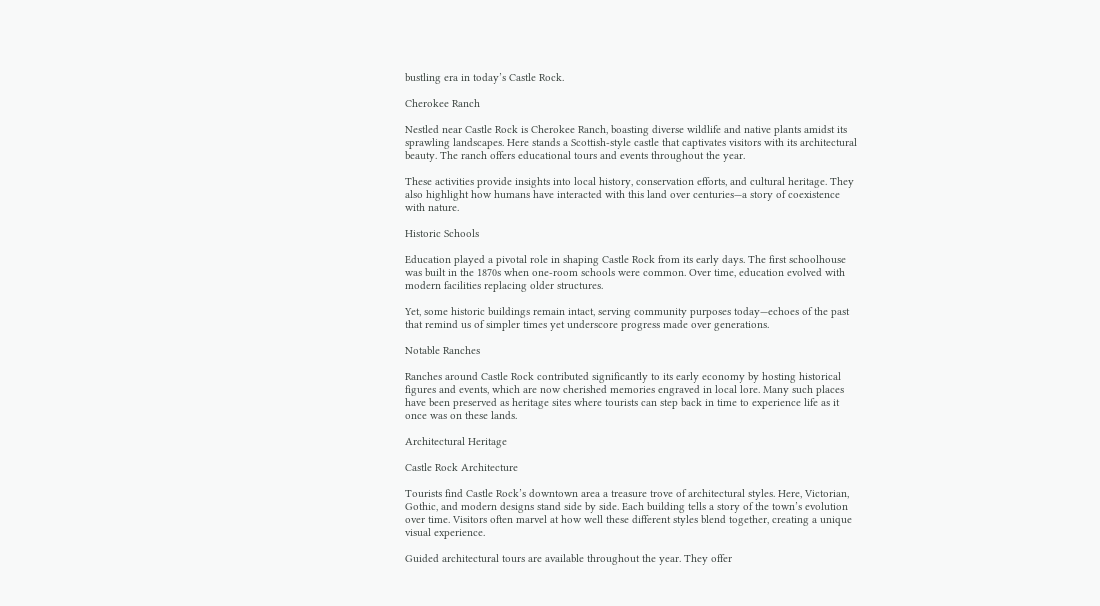bustling era in today’s Castle Rock.

Cherokee Ranch

Nestled near Castle Rock is Cherokee Ranch, boasting diverse wildlife and native plants amidst its sprawling landscapes. Here stands a Scottish-style castle that captivates visitors with its architectural beauty. The ranch offers educational tours and events throughout the year.

These activities provide insights into local history, conservation efforts, and cultural heritage. They also highlight how humans have interacted with this land over centuries—a story of coexistence with nature.

Historic Schools

Education played a pivotal role in shaping Castle Rock from its early days. The first schoolhouse was built in the 1870s when one-room schools were common. Over time, education evolved with modern facilities replacing older structures.

Yet, some historic buildings remain intact, serving community purposes today—echoes of the past that remind us of simpler times yet underscore progress made over generations.

Notable Ranches

Ranches around Castle Rock contributed significantly to its early economy by hosting historical figures and events, which are now cherished memories engraved in local lore. Many such places have been preserved as heritage sites where tourists can step back in time to experience life as it once was on these lands.

Architectural Heritage

Castle Rock Architecture

Tourists find Castle Rock’s downtown area a treasure trove of architectural styles. Here, Victorian, Gothic, and modern designs stand side by side. Each building tells a story of the town’s evolution over time. Visitors often marvel at how well these different styles blend together, creating a unique visual experience.

Guided architectural tours are available throughout the year. They offer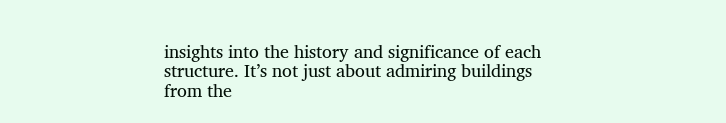insights into the history and significance of each structure. It’s not just about admiring buildings from the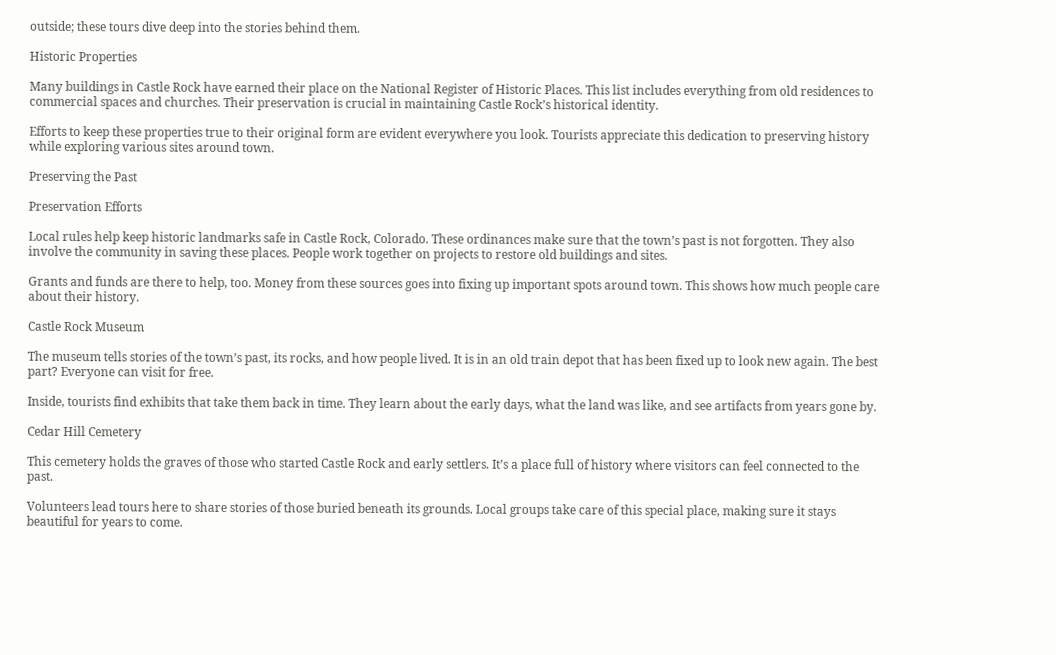outside; these tours dive deep into the stories behind them.

Historic Properties

Many buildings in Castle Rock have earned their place on the National Register of Historic Places. This list includes everything from old residences to commercial spaces and churches. Their preservation is crucial in maintaining Castle Rock’s historical identity.

Efforts to keep these properties true to their original form are evident everywhere you look. Tourists appreciate this dedication to preserving history while exploring various sites around town.

Preserving the Past

Preservation Efforts

Local rules help keep historic landmarks safe in Castle Rock, Colorado. These ordinances make sure that the town’s past is not forgotten. They also involve the community in saving these places. People work together on projects to restore old buildings and sites.

Grants and funds are there to help, too. Money from these sources goes into fixing up important spots around town. This shows how much people care about their history.

Castle Rock Museum

The museum tells stories of the town’s past, its rocks, and how people lived. It is in an old train depot that has been fixed up to look new again. The best part? Everyone can visit for free.

Inside, tourists find exhibits that take them back in time. They learn about the early days, what the land was like, and see artifacts from years gone by.

Cedar Hill Cemetery

This cemetery holds the graves of those who started Castle Rock and early settlers. It’s a place full of history where visitors can feel connected to the past.

Volunteers lead tours here to share stories of those buried beneath its grounds. Local groups take care of this special place, making sure it stays beautiful for years to come.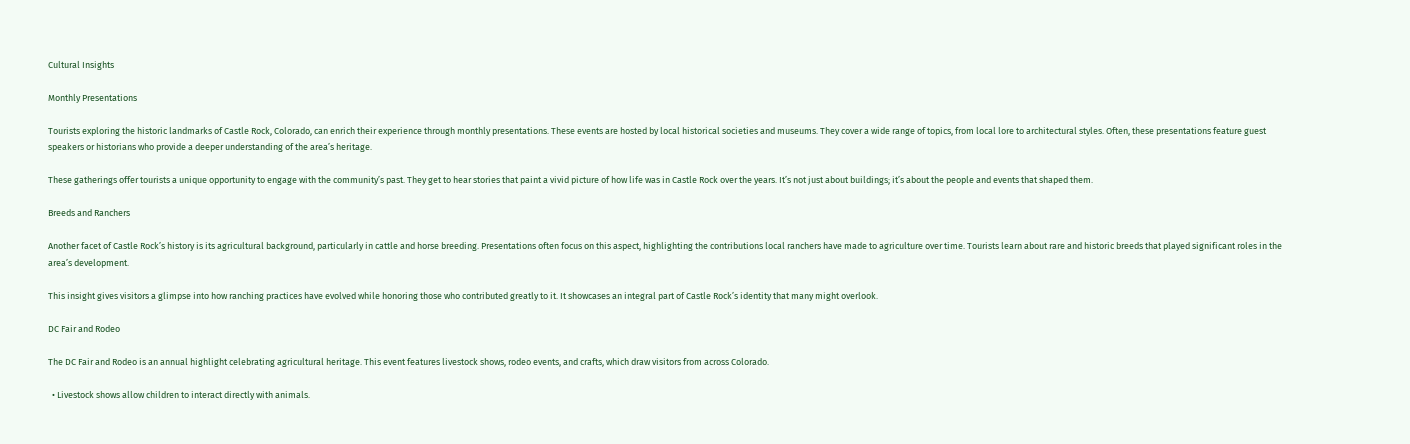Cultural Insights

Monthly Presentations

Tourists exploring the historic landmarks of Castle Rock, Colorado, can enrich their experience through monthly presentations. These events are hosted by local historical societies and museums. They cover a wide range of topics, from local lore to architectural styles. Often, these presentations feature guest speakers or historians who provide a deeper understanding of the area’s heritage.

These gatherings offer tourists a unique opportunity to engage with the community’s past. They get to hear stories that paint a vivid picture of how life was in Castle Rock over the years. It’s not just about buildings; it’s about the people and events that shaped them.

Breeds and Ranchers

Another facet of Castle Rock’s history is its agricultural background, particularly in cattle and horse breeding. Presentations often focus on this aspect, highlighting the contributions local ranchers have made to agriculture over time. Tourists learn about rare and historic breeds that played significant roles in the area’s development.

This insight gives visitors a glimpse into how ranching practices have evolved while honoring those who contributed greatly to it. It showcases an integral part of Castle Rock’s identity that many might overlook.

DC Fair and Rodeo

The DC Fair and Rodeo is an annual highlight celebrating agricultural heritage. This event features livestock shows, rodeo events, and crafts, which draw visitors from across Colorado.

  • Livestock shows allow children to interact directly with animals.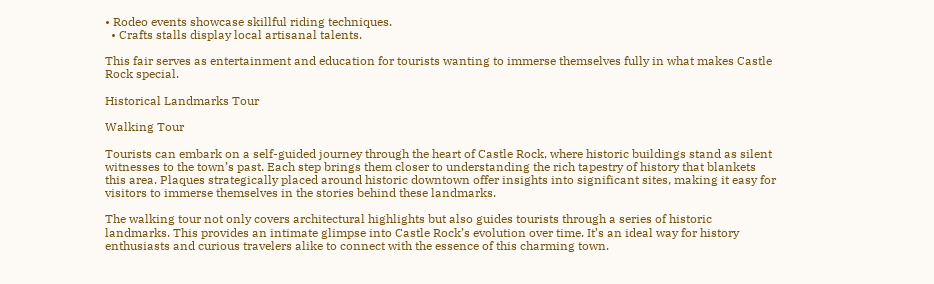• Rodeo events showcase skillful riding techniques.
  • Crafts stalls display local artisanal talents.

This fair serves as entertainment and education for tourists wanting to immerse themselves fully in what makes Castle Rock special.

Historical Landmarks Tour

Walking Tour

Tourists can embark on a self-guided journey through the heart of Castle Rock, where historic buildings stand as silent witnesses to the town’s past. Each step brings them closer to understanding the rich tapestry of history that blankets this area. Plaques strategically placed around historic downtown offer insights into significant sites, making it easy for visitors to immerse themselves in the stories behind these landmarks.

The walking tour not only covers architectural highlights but also guides tourists through a series of historic landmarks. This provides an intimate glimpse into Castle Rock’s evolution over time. It’s an ideal way for history enthusiasts and curious travelers alike to connect with the essence of this charming town.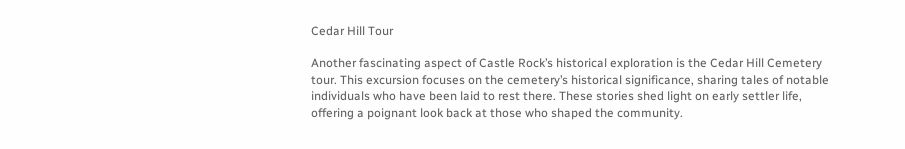Cedar Hill Tour

Another fascinating aspect of Castle Rock’s historical exploration is the Cedar Hill Cemetery tour. This excursion focuses on the cemetery’s historical significance, sharing tales of notable individuals who have been laid to rest there. These stories shed light on early settler life, offering a poignant look back at those who shaped the community.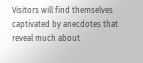Visitors will find themselves captivated by anecdotes that reveal much about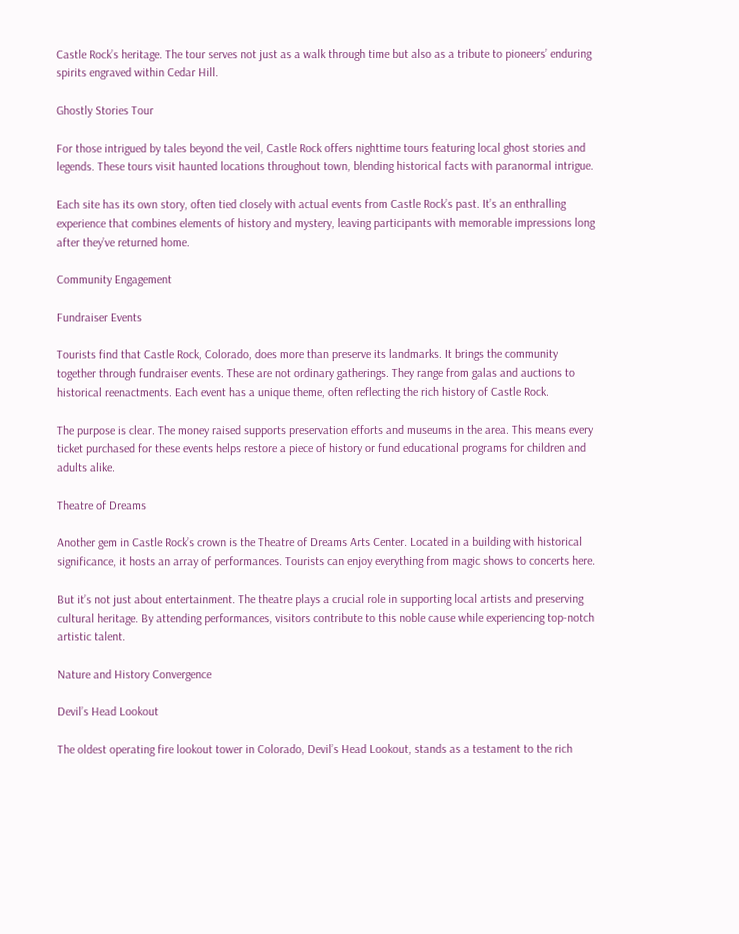Castle Rock’s heritage. The tour serves not just as a walk through time but also as a tribute to pioneers’ enduring spirits engraved within Cedar Hill.

Ghostly Stories Tour

For those intrigued by tales beyond the veil, Castle Rock offers nighttime tours featuring local ghost stories and legends. These tours visit haunted locations throughout town, blending historical facts with paranormal intrigue.

Each site has its own story, often tied closely with actual events from Castle Rock’s past. It’s an enthralling experience that combines elements of history and mystery, leaving participants with memorable impressions long after they’ve returned home.

Community Engagement

Fundraiser Events

Tourists find that Castle Rock, Colorado, does more than preserve its landmarks. It brings the community together through fundraiser events. These are not ordinary gatherings. They range from galas and auctions to historical reenactments. Each event has a unique theme, often reflecting the rich history of Castle Rock.

The purpose is clear. The money raised supports preservation efforts and museums in the area. This means every ticket purchased for these events helps restore a piece of history or fund educational programs for children and adults alike.

Theatre of Dreams

Another gem in Castle Rock’s crown is the Theatre of Dreams Arts Center. Located in a building with historical significance, it hosts an array of performances. Tourists can enjoy everything from magic shows to concerts here.

But it’s not just about entertainment. The theatre plays a crucial role in supporting local artists and preserving cultural heritage. By attending performances, visitors contribute to this noble cause while experiencing top-notch artistic talent.

Nature and History Convergence

Devil’s Head Lookout

The oldest operating fire lookout tower in Colorado, Devil’s Head Lookout, stands as a testament to the rich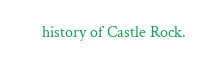history of Castle Rock.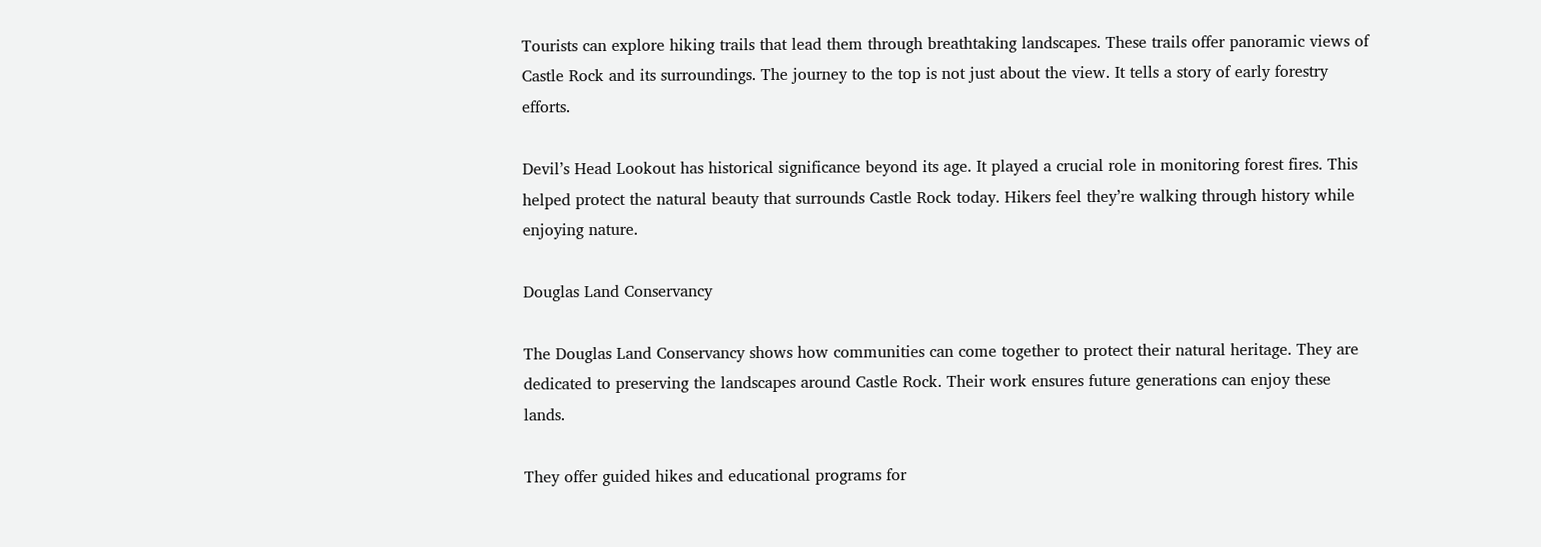Tourists can explore hiking trails that lead them through breathtaking landscapes. These trails offer panoramic views of Castle Rock and its surroundings. The journey to the top is not just about the view. It tells a story of early forestry efforts.

Devil’s Head Lookout has historical significance beyond its age. It played a crucial role in monitoring forest fires. This helped protect the natural beauty that surrounds Castle Rock today. Hikers feel they’re walking through history while enjoying nature.

Douglas Land Conservancy

The Douglas Land Conservancy shows how communities can come together to protect their natural heritage. They are dedicated to preserving the landscapes around Castle Rock. Their work ensures future generations can enjoy these lands.

They offer guided hikes and educational programs for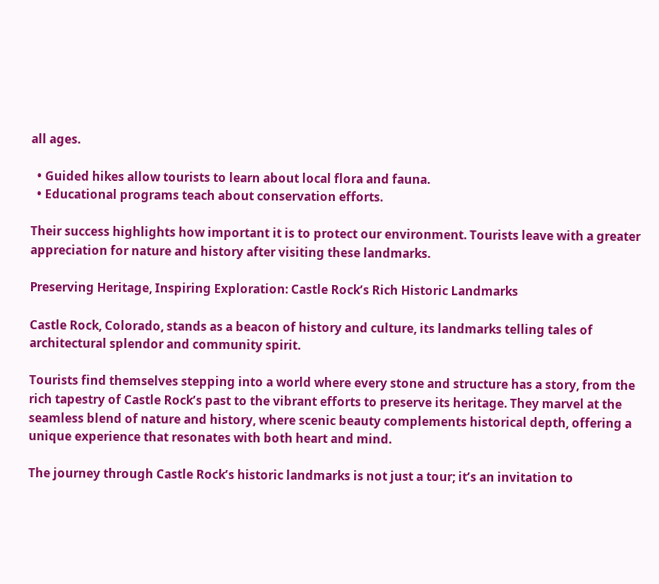all ages.

  • Guided hikes allow tourists to learn about local flora and fauna.
  • Educational programs teach about conservation efforts.

Their success highlights how important it is to protect our environment. Tourists leave with a greater appreciation for nature and history after visiting these landmarks.

Preserving Heritage, Inspiring Exploration: Castle Rock’s Rich Historic Landmarks

Castle Rock, Colorado, stands as a beacon of history and culture, its landmarks telling tales of architectural splendor and community spirit.

Tourists find themselves stepping into a world where every stone and structure has a story, from the rich tapestry of Castle Rock’s past to the vibrant efforts to preserve its heritage. They marvel at the seamless blend of nature and history, where scenic beauty complements historical depth, offering a unique experience that resonates with both heart and mind.

The journey through Castle Rock’s historic landmarks is not just a tour; it’s an invitation to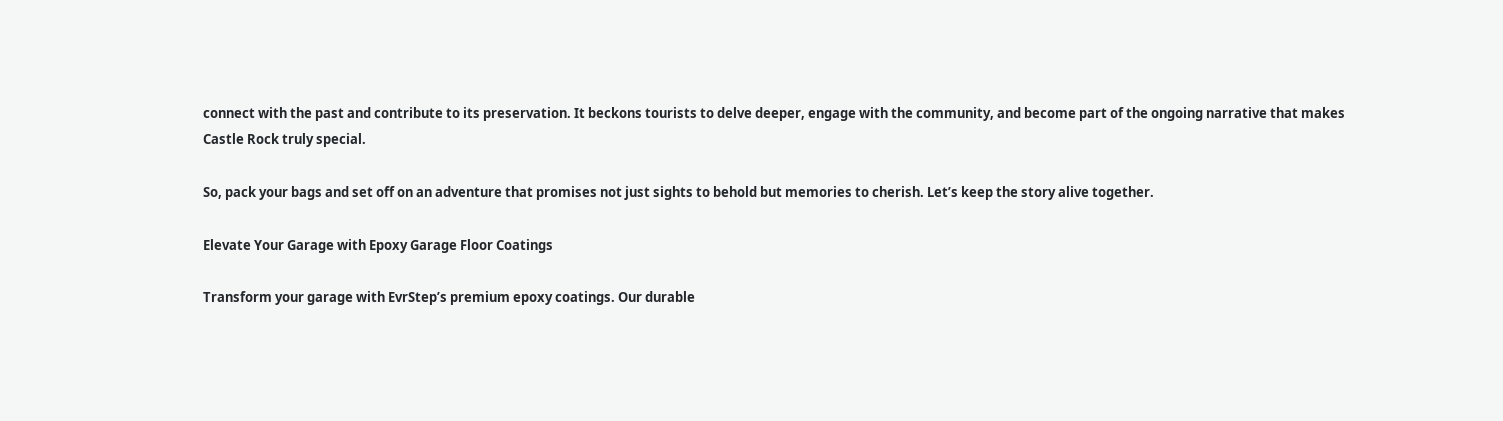connect with the past and contribute to its preservation. It beckons tourists to delve deeper, engage with the community, and become part of the ongoing narrative that makes Castle Rock truly special.

So, pack your bags and set off on an adventure that promises not just sights to behold but memories to cherish. Let’s keep the story alive together.

Elevate Your Garage with Epoxy Garage Floor Coatings

Transform your garage with EvrStep’s premium epoxy coatings. Our durable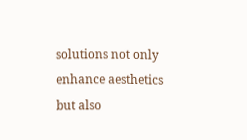solutions not only enhance aesthetics but also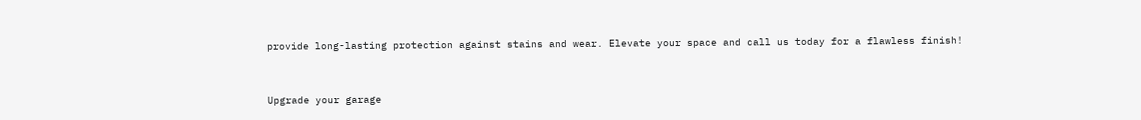provide long-lasting protection against stains and wear. Elevate your space and call us today for a flawless finish!


Upgrade your garage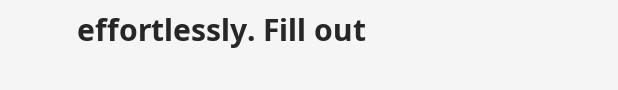effortlessly. Fill out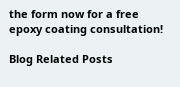the form now for a free epoxy coating consultation!

Blog Related Posts